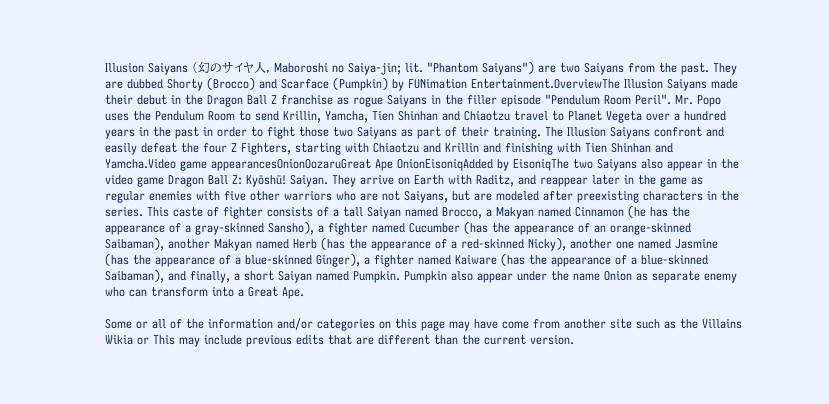Illusion Saiyans (幻のサイヤ人, Maboroshi no Saiya-jin; lit. "Phantom Saiyans") are two Saiyans from the past. They are dubbed Shorty (Brocco) and Scarface (Pumpkin) by FUNimation Entertainment.OverviewThe Illusion Saiyans made their debut in the Dragon Ball Z franchise as rogue Saiyans in the filler episode "Pendulum Room Peril". Mr. Popo uses the Pendulum Room to send Krillin, Yamcha, Tien Shinhan and Chiaotzu travel to Planet Vegeta over a hundred years in the past in order to fight those two Saiyans as part of their training. The Illusion Saiyans confront and easily defeat the four Z Fighters, starting with Chiaotzu and Krillin and finishing with Tien Shinhan and Yamcha.Video game appearancesOnionOozaruGreat Ape OnionEisoniqAdded by EisoniqThe two Saiyans also appear in the video game Dragon Ball Z: Kyōshū! Saiyan. They arrive on Earth with Raditz, and reappear later in the game as regular enemies with five other warriors who are not Saiyans, but are modeled after preexisting characters in the series. This caste of fighter consists of a tall Saiyan named Brocco, a Makyan named Cinnamon (he has the appearance of a gray-skinned Sansho), a fighter named Cucumber (has the appearance of an orange-skinned Saibaman), another Makyan named Herb (has the appearance of a red-skinned Nicky), another one named Jasmine (has the appearance of a blue-skinned Ginger), a fighter named Kaiware (has the appearance of a blue-skinned Saibaman), and finally, a short Saiyan named Pumpkin. Pumpkin also appear under the name Onion as separate enemy who can transform into a Great Ape.

Some or all of the information and/or categories on this page may have come from another site such as the Villains Wikia or This may include previous edits that are different than the current version.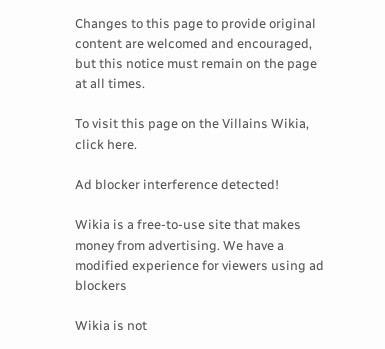Changes to this page to provide original content are welcomed and encouraged, but this notice must remain on the page at all times.

To visit this page on the Villains Wikia, click here.

Ad blocker interference detected!

Wikia is a free-to-use site that makes money from advertising. We have a modified experience for viewers using ad blockers

Wikia is not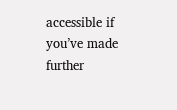accessible if you’ve made further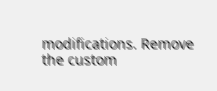modifications. Remove the custom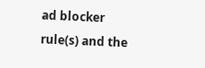ad blocker rule(s) and the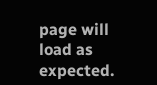page will load as expected.